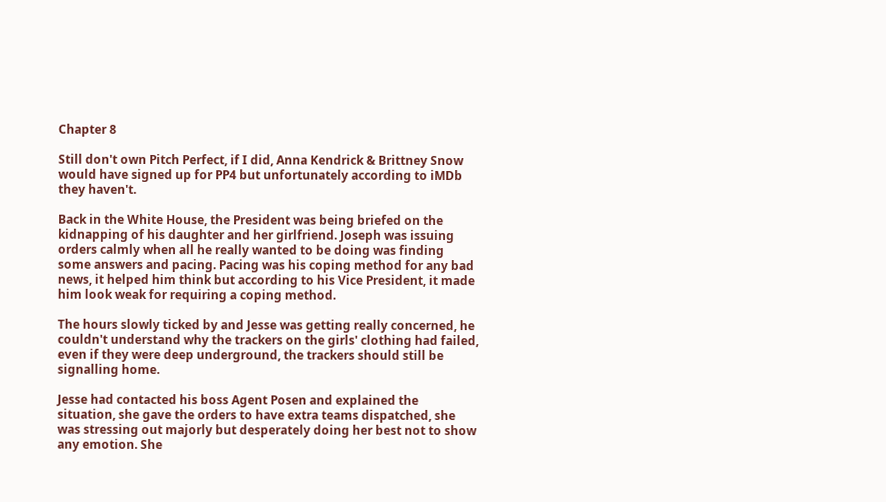Chapter 8

Still don't own Pitch Perfect, if I did, Anna Kendrick & Brittney Snow would have signed up for PP4 but unfortunately according to iMDb they haven't.

Back in the White House, the President was being briefed on the kidnapping of his daughter and her girlfriend. Joseph was issuing orders calmly when all he really wanted to be doing was finding some answers and pacing. Pacing was his coping method for any bad news, it helped him think but according to his Vice President, it made him look weak for requiring a coping method.

The hours slowly ticked by and Jesse was getting really concerned, he couldn't understand why the trackers on the girls' clothing had failed, even if they were deep underground, the trackers should still be signalling home.

Jesse had contacted his boss Agent Posen and explained the situation, she gave the orders to have extra teams dispatched, she was stressing out majorly but desperately doing her best not to show any emotion. She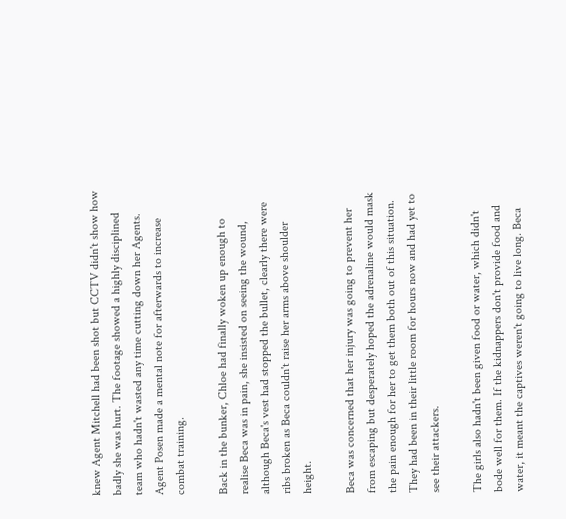knew Agent Mitchell had been shot but CCTV didn't show how badly she was hurt. The footage showed a highly disciplined team who hadn't wasted any time cutting down her Agents. Agent Posen made a mental note for afterwards to increase combat training.

Back in the bunker, Chloe had finally woken up enough to realise Beca was in pain, she insisted on seeing the wound, although Beca's vest had stopped the bullet, clearly there were ribs broken as Beca couldn't raise her arms above shoulder height.

Beca was concerned that her injury was going to prevent her from escaping but desperately hoped the adrenaline would mask the pain enough for her to get them both out of this situation. They had been in their little room for hours now and had yet to see their attackers.

The girls also hadn't been given food or water, which didn't bode well for them. If the kidnappers don't provide food and water, it meant the captives weren't going to live long. Beca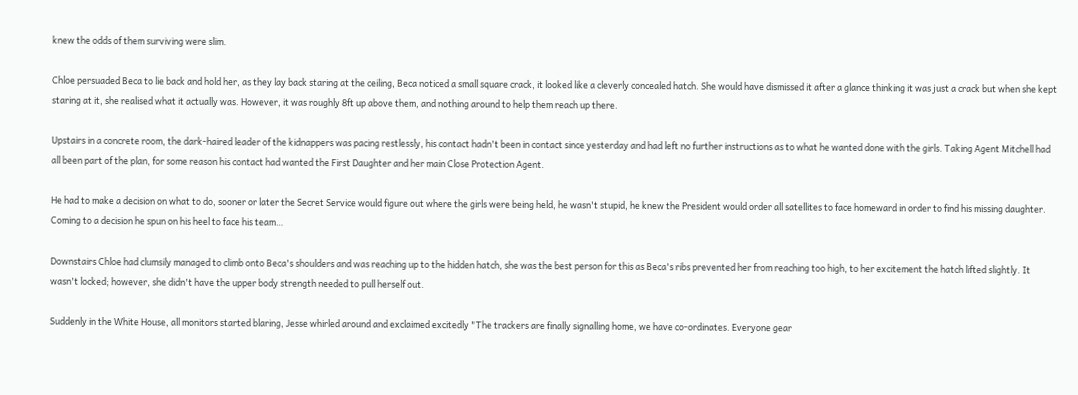knew the odds of them surviving were slim.

Chloe persuaded Beca to lie back and hold her, as they lay back staring at the ceiling, Beca noticed a small square crack, it looked like a cleverly concealed hatch. She would have dismissed it after a glance thinking it was just a crack but when she kept staring at it, she realised what it actually was. However, it was roughly 8ft up above them, and nothing around to help them reach up there.

Upstairs in a concrete room, the dark-haired leader of the kidnappers was pacing restlessly, his contact hadn't been in contact since yesterday and had left no further instructions as to what he wanted done with the girls. Taking Agent Mitchell had all been part of the plan, for some reason his contact had wanted the First Daughter and her main Close Protection Agent.

He had to make a decision on what to do, sooner or later the Secret Service would figure out where the girls were being held, he wasn't stupid, he knew the President would order all satellites to face homeward in order to find his missing daughter. Coming to a decision he spun on his heel to face his team…

Downstairs Chloe had clumsily managed to climb onto Beca's shoulders and was reaching up to the hidden hatch, she was the best person for this as Beca's ribs prevented her from reaching too high, to her excitement the hatch lifted slightly. It wasn't locked; however, she didn't have the upper body strength needed to pull herself out.

Suddenly in the White House, all monitors started blaring, Jesse whirled around and exclaimed excitedly "The trackers are finally signalling home, we have co-ordinates. Everyone gear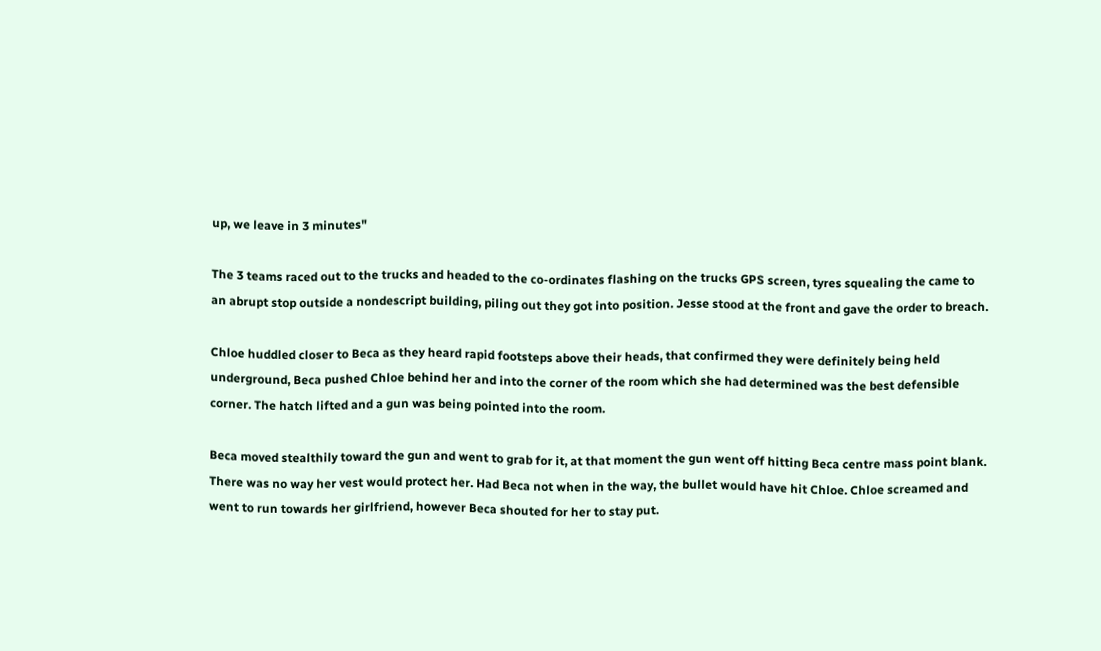up, we leave in 3 minutes"

The 3 teams raced out to the trucks and headed to the co-ordinates flashing on the trucks GPS screen, tyres squealing the came to an abrupt stop outside a nondescript building, piling out they got into position. Jesse stood at the front and gave the order to breach.

Chloe huddled closer to Beca as they heard rapid footsteps above their heads, that confirmed they were definitely being held underground, Beca pushed Chloe behind her and into the corner of the room which she had determined was the best defensible corner. The hatch lifted and a gun was being pointed into the room.

Beca moved stealthily toward the gun and went to grab for it, at that moment the gun went off hitting Beca centre mass point blank. There was no way her vest would protect her. Had Beca not when in the way, the bullet would have hit Chloe. Chloe screamed and went to run towards her girlfriend, however Beca shouted for her to stay put.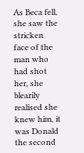As Beca fell, she saw the stricken face of the man who had shot her, she blearily realised she knew him, it was Donald the second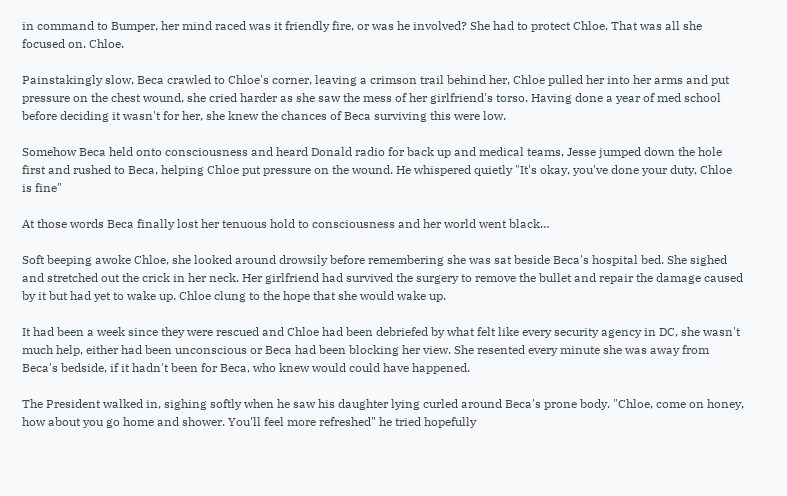in command to Bumper, her mind raced was it friendly fire, or was he involved? She had to protect Chloe. That was all she focused on. Chloe.

Painstakingly slow, Beca crawled to Chloe's corner, leaving a crimson trail behind her, Chloe pulled her into her arms and put pressure on the chest wound, she cried harder as she saw the mess of her girlfriend's torso. Having done a year of med school before deciding it wasn't for her, she knew the chances of Beca surviving this were low.

Somehow Beca held onto consciousness and heard Donald radio for back up and medical teams, Jesse jumped down the hole first and rushed to Beca, helping Chloe put pressure on the wound. He whispered quietly "It's okay, you've done your duty, Chloe is fine"

At those words Beca finally lost her tenuous hold to consciousness and her world went black…

Soft beeping awoke Chloe, she looked around drowsily before remembering she was sat beside Beca's hospital bed. She sighed and stretched out the crick in her neck. Her girlfriend had survived the surgery to remove the bullet and repair the damage caused by it but had yet to wake up. Chloe clung to the hope that she would wake up.

It had been a week since they were rescued and Chloe had been debriefed by what felt like every security agency in DC, she wasn't much help, either had been unconscious or Beca had been blocking her view. She resented every minute she was away from Beca's bedside, if it hadn't been for Beca, who knew would could have happened.

The President walked in, sighing softly when he saw his daughter lying curled around Beca's prone body. "Chloe, come on honey, how about you go home and shower. You'll feel more refreshed" he tried hopefully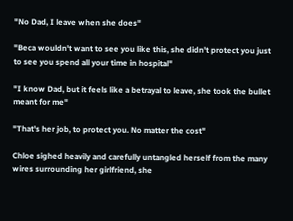"No Dad, I leave when she does"

"Beca wouldn't want to see you like this, she didn't protect you just to see you spend all your time in hospital"

"I know Dad, but it feels like a betrayal to leave, she took the bullet meant for me"

"That's her job, to protect you. No matter the cost"

Chloe sighed heavily and carefully untangled herself from the many wires surrounding her girlfriend, she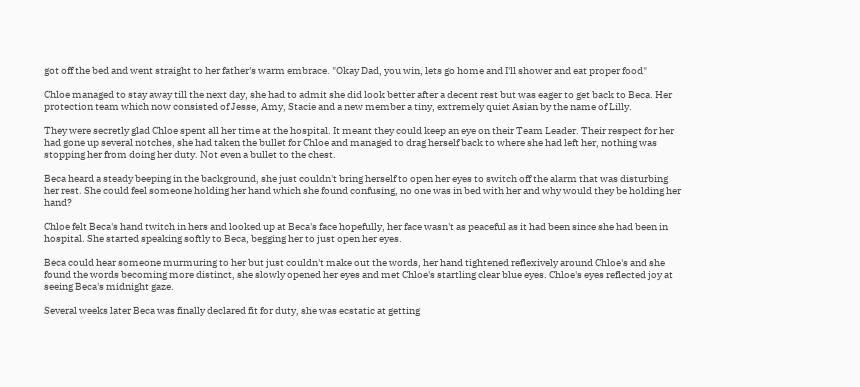got off the bed and went straight to her father's warm embrace. "Okay Dad, you win, lets go home and I'll shower and eat proper food"

Chloe managed to stay away till the next day, she had to admit she did look better after a decent rest but was eager to get back to Beca. Her protection team which now consisted of Jesse, Amy, Stacie and a new member a tiny, extremely quiet Asian by the name of Lilly.

They were secretly glad Chloe spent all her time at the hospital. It meant they could keep an eye on their Team Leader. Their respect for her had gone up several notches, she had taken the bullet for Chloe and managed to drag herself back to where she had left her, nothing was stopping her from doing her duty. Not even a bullet to the chest.

Beca heard a steady beeping in the background, she just couldn't bring herself to open her eyes to switch off the alarm that was disturbing her rest. She could feel someone holding her hand which she found confusing, no one was in bed with her and why would they be holding her hand?

Chloe felt Beca's hand twitch in hers and looked up at Beca's face hopefully, her face wasn't as peaceful as it had been since she had been in hospital. She started speaking softly to Beca, begging her to just open her eyes.

Beca could hear someone murmuring to her but just couldn't make out the words, her hand tightened reflexively around Chloe's and she found the words becoming more distinct, she slowly opened her eyes and met Chloe's startling clear blue eyes. Chloe's eyes reflected joy at seeing Beca's midnight gaze.

Several weeks later Beca was finally declared fit for duty, she was ecstatic at getting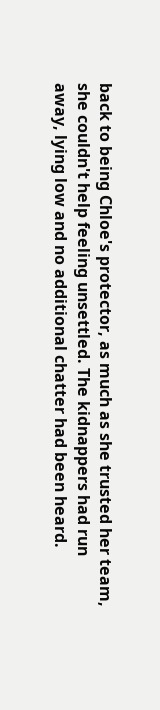back to being Chloe's protector, as much as she trusted her team, she couldn't help feeling unsettled. The kidnappers had run away, lying low and no additional chatter had been heard.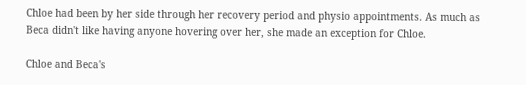Chloe had been by her side through her recovery period and physio appointments. As much as Beca didn't like having anyone hovering over her, she made an exception for Chloe.

Chloe and Beca's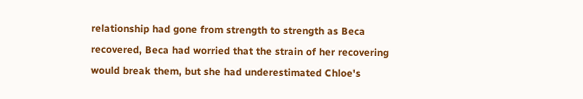relationship had gone from strength to strength as Beca recovered, Beca had worried that the strain of her recovering would break them, but she had underestimated Chloe's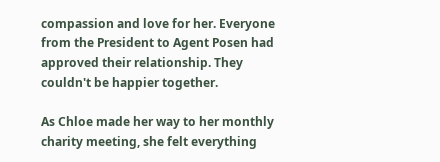compassion and love for her. Everyone from the President to Agent Posen had approved their relationship. They couldn't be happier together.

As Chloe made her way to her monthly charity meeting, she felt everything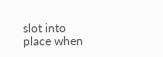slot into place when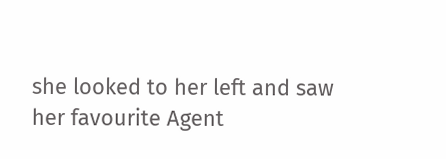she looked to her left and saw her favourite Agent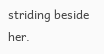striding beside her.